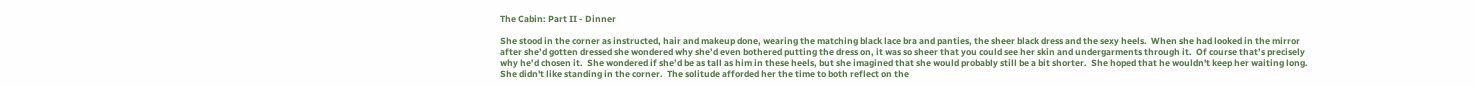The Cabin: Part II - Dinner

She stood in the corner as instructed, hair and makeup done, wearing the matching black lace bra and panties, the sheer black dress and the sexy heels.  When she had looked in the mirror after she’d gotten dressed she wondered why she’d even bothered putting the dress on, it was so sheer that you could see her skin and undergarments through it.  Of course that’s precisely why he’d chosen it.  She wondered if she’d be as tall as him in these heels, but she imagined that she would probably still be a bit shorter.  She hoped that he wouldn't keep her waiting long.  She didn't like standing in the corner.  The solitude afforded her the time to both reflect on the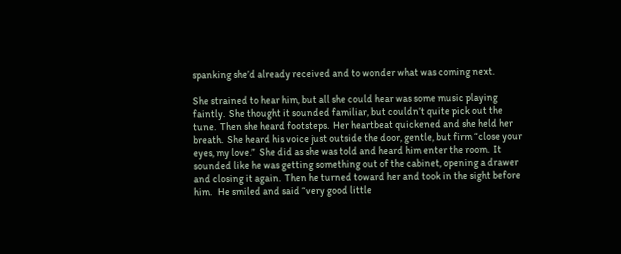spanking she’d already received and to wonder what was coming next.

She strained to hear him, but all she could hear was some music playing faintly.  She thought it sounded familiar, but couldn’t quite pick out the tune.  Then she heard footsteps.  Her heartbeat quickened and she held her breath.  She heard his voice just outside the door, gentle, but firm “close your eyes, my love.”  She did as she was told and heard him enter the room.  It sounded like he was getting something out of the cabinet, opening a drawer and closing it again.  Then he turned toward her and took in the sight before him.   He smiled and said “very good little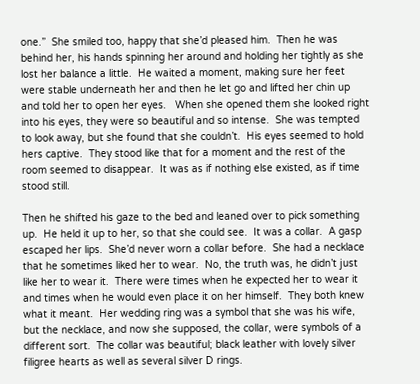one.”  She smiled too, happy that she’d pleased him.  Then he was behind her, his hands spinning her around and holding her tightly as she lost her balance a little.  He waited a moment, making sure her feet were stable underneath her and then he let go and lifted her chin up and told her to open her eyes.   When she opened them she looked right into his eyes, they were so beautiful and so intense.  She was tempted to look away, but she found that she couldn’t.  His eyes seemed to hold hers captive.  They stood like that for a moment and the rest of the room seemed to disappear.  It was as if nothing else existed, as if time stood still.

Then he shifted his gaze to the bed and leaned over to pick something up.  He held it up to her, so that she could see.  It was a collar.  A gasp escaped her lips.  She’d never worn a collar before.  She had a necklace that he sometimes liked her to wear.  No, the truth was, he didn’t just like her to wear it.  There were times when he expected her to wear it and times when he would even place it on her himself.  They both knew what it meant.  Her wedding ring was a symbol that she was his wife, but the necklace, and now she supposed, the collar, were symbols of a different sort.  The collar was beautiful; black leather with lovely silver filigree hearts as well as several silver D rings.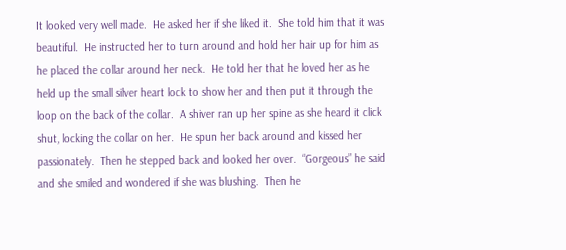It looked very well made.  He asked her if she liked it.  She told him that it was beautiful.  He instructed her to turn around and hold her hair up for him as he placed the collar around her neck.  He told her that he loved her as he held up the small silver heart lock to show her and then put it through the loop on the back of the collar.  A shiver ran up her spine as she heard it click shut, locking the collar on her.  He spun her back around and kissed her passionately.  Then he stepped back and looked her over.  “Gorgeous” he said and she smiled and wondered if she was blushing.  Then he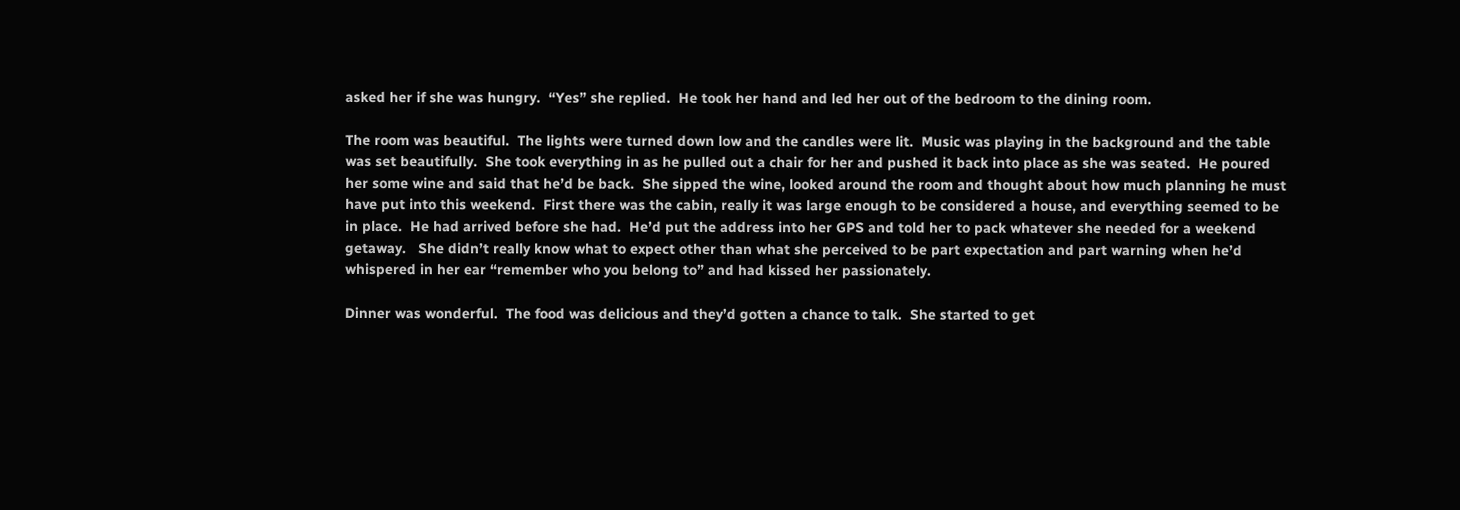asked her if she was hungry.  “Yes” she replied.  He took her hand and led her out of the bedroom to the dining room.

The room was beautiful.  The lights were turned down low and the candles were lit.  Music was playing in the background and the table was set beautifully.  She took everything in as he pulled out a chair for her and pushed it back into place as she was seated.  He poured her some wine and said that he’d be back.  She sipped the wine, looked around the room and thought about how much planning he must have put into this weekend.  First there was the cabin, really it was large enough to be considered a house, and everything seemed to be in place.  He had arrived before she had.  He’d put the address into her GPS and told her to pack whatever she needed for a weekend getaway.   She didn’t really know what to expect other than what she perceived to be part expectation and part warning when he’d whispered in her ear “remember who you belong to” and had kissed her passionately.

Dinner was wonderful.  The food was delicious and they’d gotten a chance to talk.  She started to get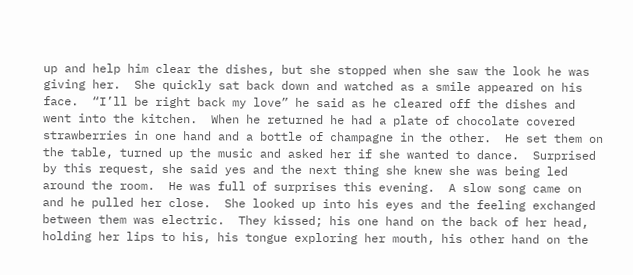up and help him clear the dishes, but she stopped when she saw the look he was giving her.  She quickly sat back down and watched as a smile appeared on his face.  “I’ll be right back my love” he said as he cleared off the dishes and went into the kitchen.  When he returned he had a plate of chocolate covered strawberries in one hand and a bottle of champagne in the other.  He set them on the table, turned up the music and asked her if she wanted to dance.  Surprised by this request, she said yes and the next thing she knew she was being led around the room.  He was full of surprises this evening.  A slow song came on and he pulled her close.  She looked up into his eyes and the feeling exchanged between them was electric.  They kissed; his one hand on the back of her head, holding her lips to his, his tongue exploring her mouth, his other hand on the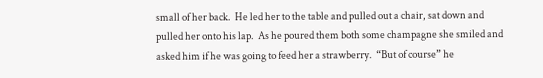small of her back.  He led her to the table and pulled out a chair, sat down and pulled her onto his lap.  As he poured them both some champagne she smiled and asked him if he was going to feed her a strawberry.  “But of course” he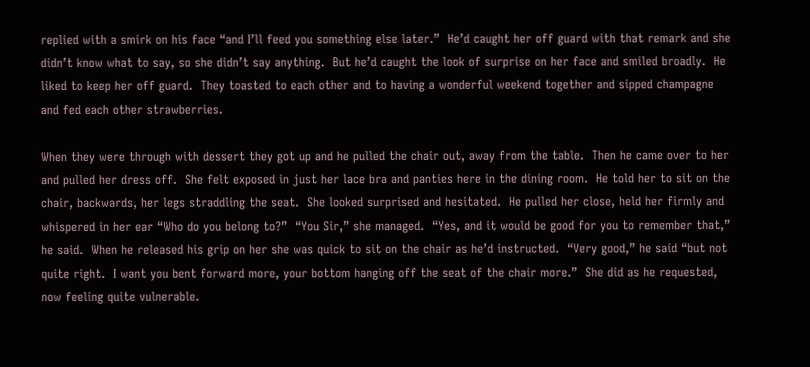replied with a smirk on his face “and I’ll feed you something else later.”  He’d caught her off guard with that remark and she didn’t know what to say, so she didn’t say anything.  But he’d caught the look of surprise on her face and smiled broadly.  He liked to keep her off guard.  They toasted to each other and to having a wonderful weekend together and sipped champagne and fed each other strawberries.

When they were through with dessert they got up and he pulled the chair out, away from the table.  Then he came over to her and pulled her dress off.  She felt exposed in just her lace bra and panties here in the dining room.  He told her to sit on the chair, backwards, her legs straddling the seat.  She looked surprised and hesitated.  He pulled her close, held her firmly and whispered in her ear “Who do you belong to?”  “You Sir,” she managed.  “Yes, and it would be good for you to remember that,” he said.  When he released his grip on her she was quick to sit on the chair as he’d instructed.  “Very good,” he said “but not quite right.  I want you bent forward more, your bottom hanging off the seat of the chair more.”  She did as he requested, now feeling quite vulnerable.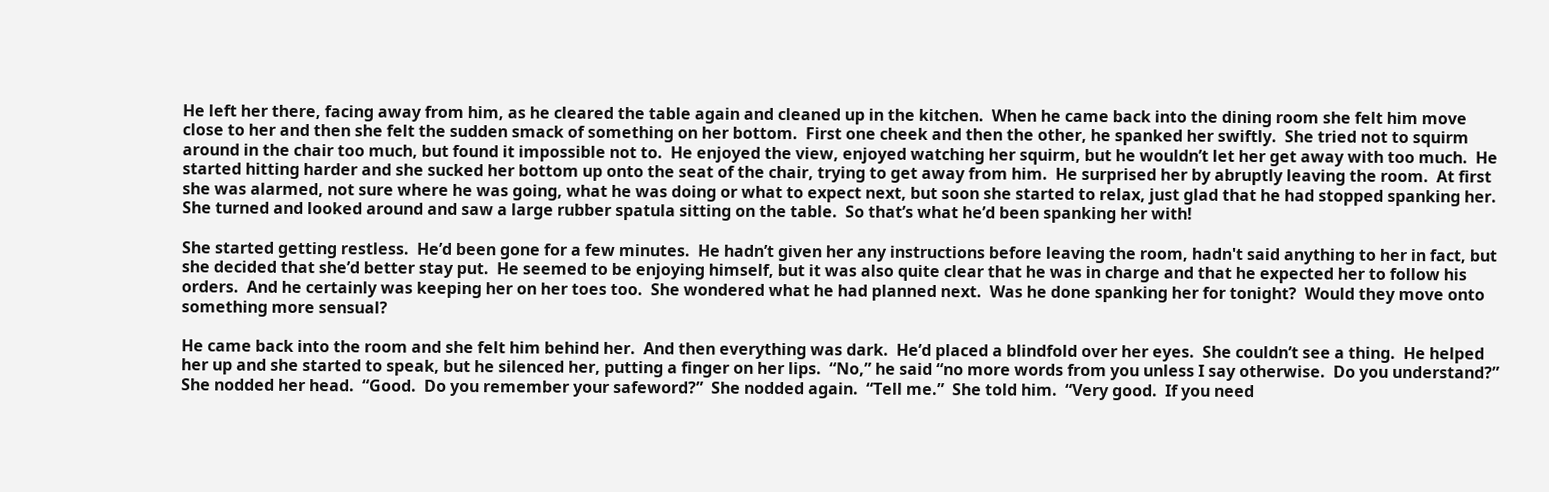He left her there, facing away from him, as he cleared the table again and cleaned up in the kitchen.  When he came back into the dining room she felt him move close to her and then she felt the sudden smack of something on her bottom.  First one cheek and then the other, he spanked her swiftly.  She tried not to squirm around in the chair too much, but found it impossible not to.  He enjoyed the view, enjoyed watching her squirm, but he wouldn’t let her get away with too much.  He started hitting harder and she sucked her bottom up onto the seat of the chair, trying to get away from him.  He surprised her by abruptly leaving the room.  At first she was alarmed, not sure where he was going, what he was doing or what to expect next, but soon she started to relax, just glad that he had stopped spanking her.  She turned and looked around and saw a large rubber spatula sitting on the table.  So that’s what he’d been spanking her with!

She started getting restless.  He’d been gone for a few minutes.  He hadn’t given her any instructions before leaving the room, hadn't said anything to her in fact, but she decided that she’d better stay put.  He seemed to be enjoying himself, but it was also quite clear that he was in charge and that he expected her to follow his orders.  And he certainly was keeping her on her toes too.  She wondered what he had planned next.  Was he done spanking her for tonight?  Would they move onto something more sensual?

He came back into the room and she felt him behind her.  And then everything was dark.  He’d placed a blindfold over her eyes.  She couldn’t see a thing.  He helped her up and she started to speak, but he silenced her, putting a finger on her lips.  “No,” he said “no more words from you unless I say otherwise.  Do you understand?”  She nodded her head.  “Good.  Do you remember your safeword?”  She nodded again.  “Tell me.”  She told him.  “Very good.  If you need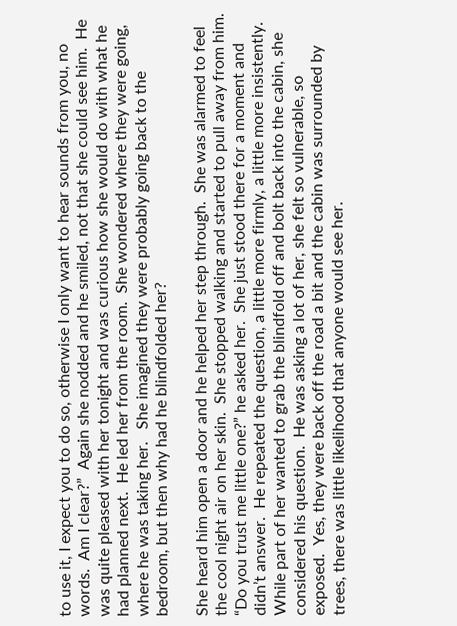to use it, I expect you to do so, otherwise I only want to hear sounds from you, no words.  Am I clear?”  Again she nodded and he smiled, not that she could see him.  He was quite pleased with her tonight and was curious how she would do with what he had planned next.  He led her from the room.  She wondered where they were going, where he was taking her.   She imagined they were probably going back to the bedroom, but then why had he blindfolded her?

She heard him open a door and he helped her step through.  She was alarmed to feel the cool night air on her skin.  She stopped walking and started to pull away from him.  “Do you trust me little one?” he asked her.  She just stood there for a moment and didn’t answer.  He repeated the question, a little more firmly, a little more insistently.  While part of her wanted to grab the blindfold off and bolt back into the cabin, she considered his question.  He was asking a lot of her, she felt so vulnerable, so exposed.  Yes, they were back off the road a bit and the cabin was surrounded by trees, there was little likelihood that anyone would see her.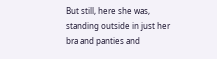But still, here she was, standing outside in just her bra and panties and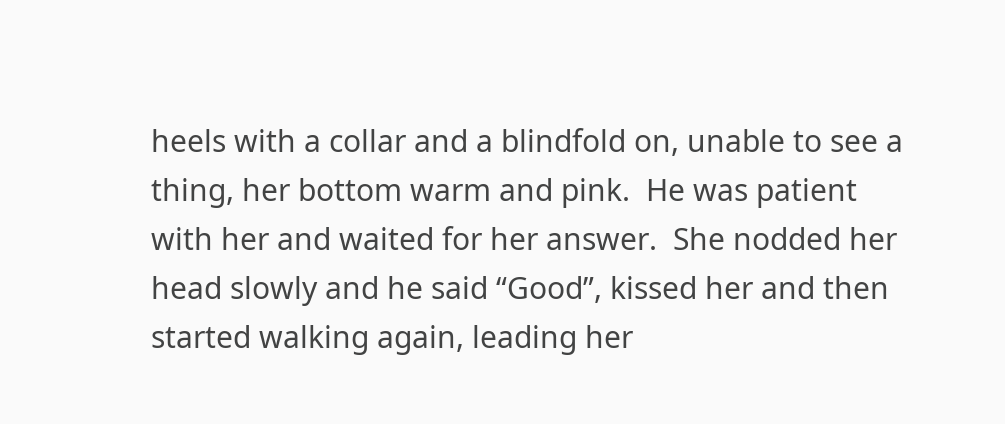heels with a collar and a blindfold on, unable to see a thing, her bottom warm and pink.  He was patient with her and waited for her answer.  She nodded her head slowly and he said “Good”, kissed her and then started walking again, leading her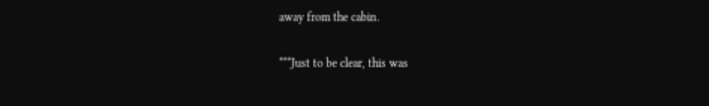away from the cabin.

***Just to be clear, this was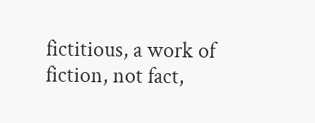fictitious, a work of fiction, not fact,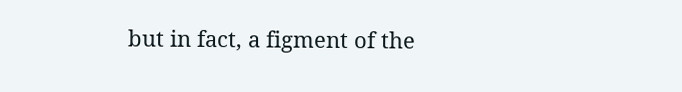but in fact, a figment of the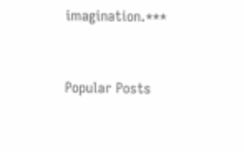imagination.***


Popular Posts